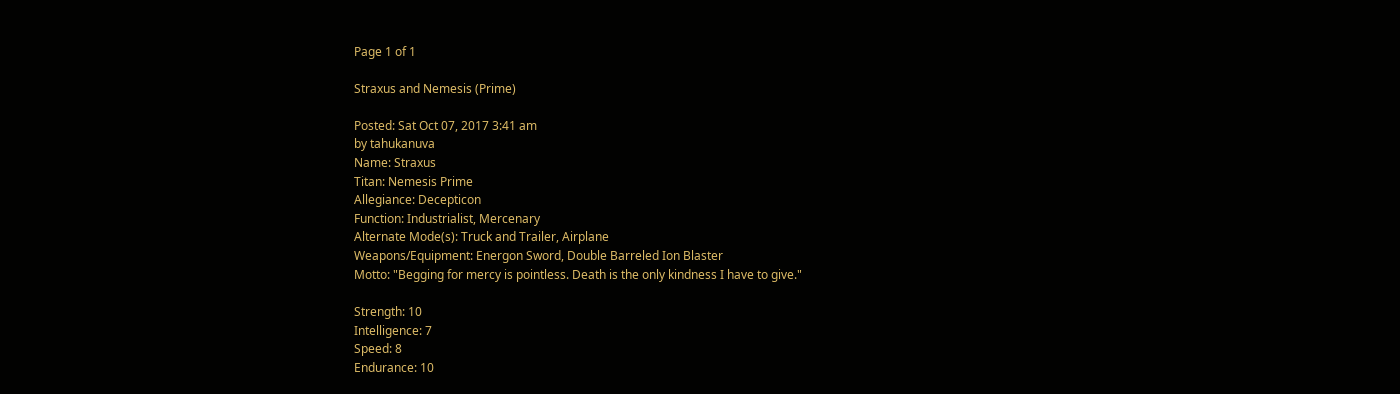Page 1 of 1

Straxus and Nemesis (Prime)

Posted: Sat Oct 07, 2017 3:41 am
by tahukanuva
Name: Straxus
Titan: Nemesis Prime
Allegiance: Decepticon
Function: Industrialist, Mercenary
Alternate Mode(s): Truck and Trailer, Airplane
Weapons/Equipment: Energon Sword, Double Barreled Ion Blaster
Motto: "Begging for mercy is pointless. Death is the only kindness I have to give."

Strength: 10
Intelligence: 7
Speed: 8
Endurance: 10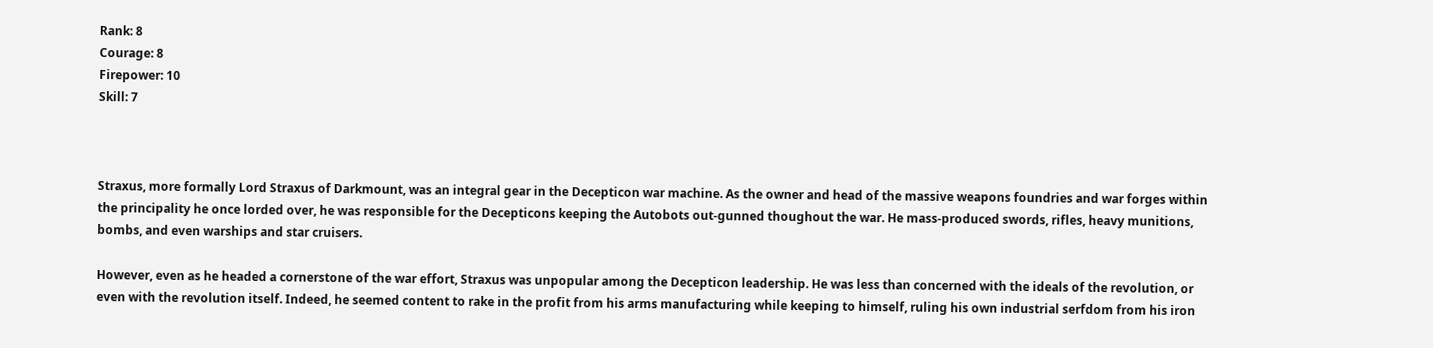Rank: 8
Courage: 8
Firepower: 10
Skill: 7



Straxus, more formally Lord Straxus of Darkmount, was an integral gear in the Decepticon war machine. As the owner and head of the massive weapons foundries and war forges within the principality he once lorded over, he was responsible for the Decepticons keeping the Autobots out-gunned thoughout the war. He mass-produced swords, rifles, heavy munitions, bombs, and even warships and star cruisers.

However, even as he headed a cornerstone of the war effort, Straxus was unpopular among the Decepticon leadership. He was less than concerned with the ideals of the revolution, or even with the revolution itself. Indeed, he seemed content to rake in the profit from his arms manufacturing while keeping to himself, ruling his own industrial serfdom from his iron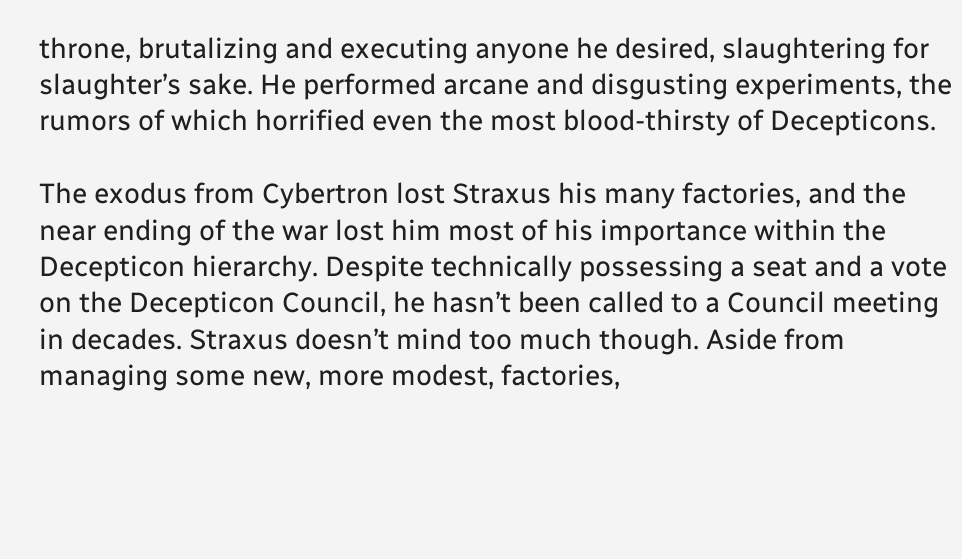throne, brutalizing and executing anyone he desired, slaughtering for slaughter’s sake. He performed arcane and disgusting experiments, the rumors of which horrified even the most blood-thirsty of Decepticons.

The exodus from Cybertron lost Straxus his many factories, and the near ending of the war lost him most of his importance within the Decepticon hierarchy. Despite technically possessing a seat and a vote on the Decepticon Council, he hasn’t been called to a Council meeting in decades. Straxus doesn’t mind too much though. Aside from managing some new, more modest, factories,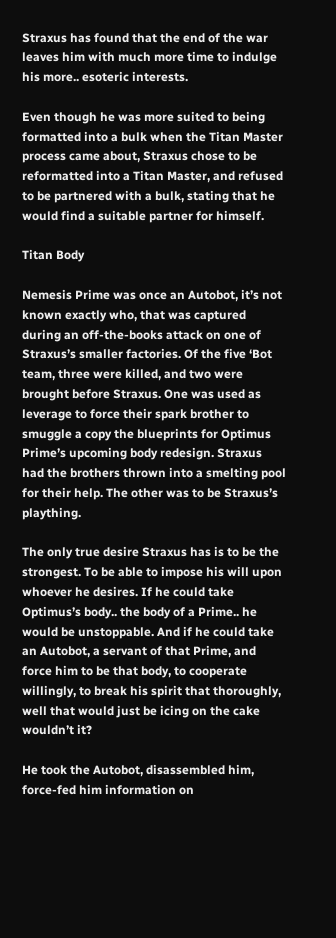Straxus has found that the end of the war leaves him with much more time to indulge his more.. esoteric interests.

Even though he was more suited to being formatted into a bulk when the Titan Master process came about, Straxus chose to be reformatted into a Titan Master, and refused to be partnered with a bulk, stating that he would find a suitable partner for himself.

Titan Body

Nemesis Prime was once an Autobot, it’s not known exactly who, that was captured during an off-the-books attack on one of Straxus’s smaller factories. Of the five ‘Bot team, three were killed, and two were brought before Straxus. One was used as leverage to force their spark brother to smuggle a copy the blueprints for Optimus Prime’s upcoming body redesign. Straxus had the brothers thrown into a smelting pool for their help. The other was to be Straxus’s plaything.

The only true desire Straxus has is to be the strongest. To be able to impose his will upon whoever he desires. If he could take Optimus’s body.. the body of a Prime.. he would be unstoppable. And if he could take an Autobot, a servant of that Prime, and force him to be that body, to cooperate willingly, to break his spirit that thoroughly, well that would just be icing on the cake wouldn’t it?

He took the Autobot, disassembled him, force-fed him information on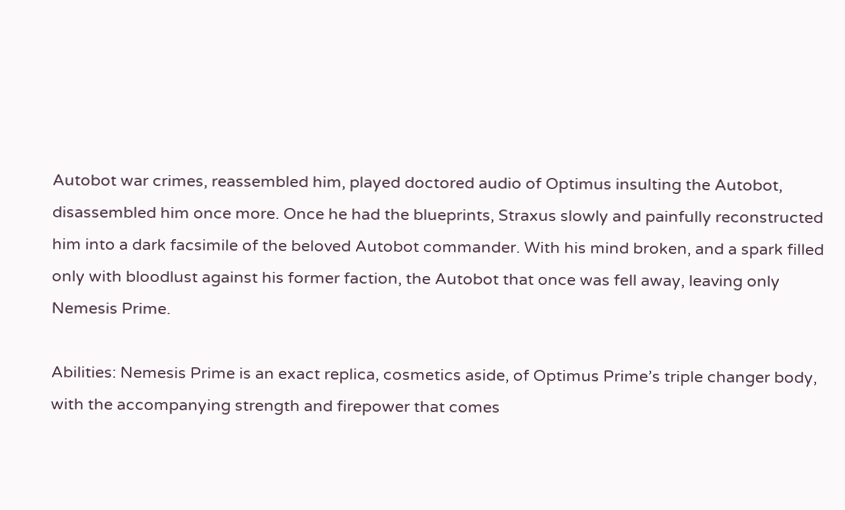Autobot war crimes, reassembled him, played doctored audio of Optimus insulting the Autobot, disassembled him once more. Once he had the blueprints, Straxus slowly and painfully reconstructed him into a dark facsimile of the beloved Autobot commander. With his mind broken, and a spark filled only with bloodlust against his former faction, the Autobot that once was fell away, leaving only Nemesis Prime.

Abilities: Nemesis Prime is an exact replica, cosmetics aside, of Optimus Prime’s triple changer body, with the accompanying strength and firepower that comes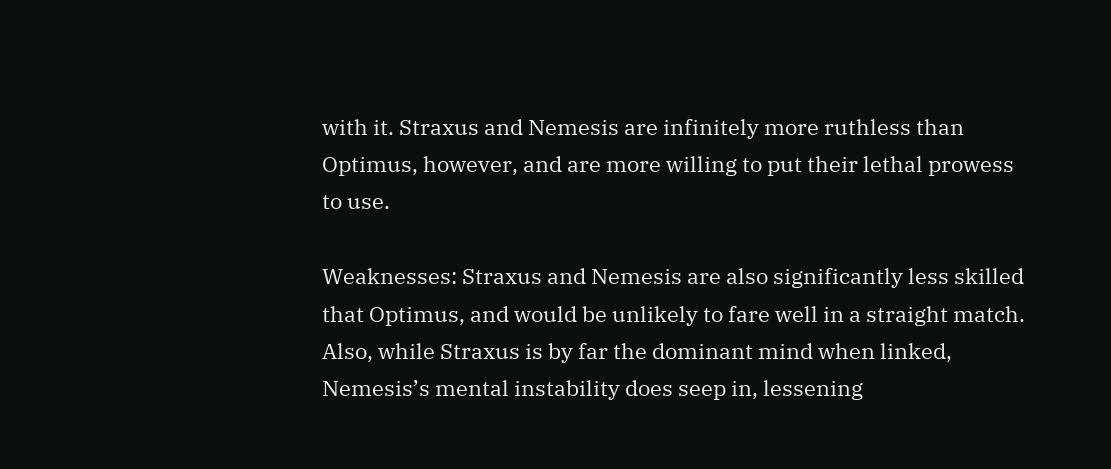with it. Straxus and Nemesis are infinitely more ruthless than Optimus, however, and are more willing to put their lethal prowess to use.

Weaknesses: Straxus and Nemesis are also significantly less skilled that Optimus, and would be unlikely to fare well in a straight match. Also, while Straxus is by far the dominant mind when linked, Nemesis’s mental instability does seep in, lessening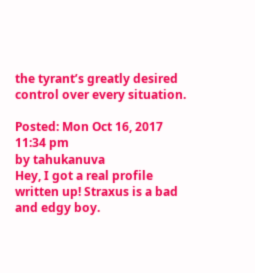the tyrant’s greatly desired control over every situation.

Posted: Mon Oct 16, 2017 11:34 pm
by tahukanuva
Hey, I got a real profile written up! Straxus is a bad and edgy boy.